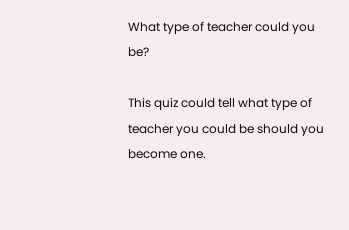What type of teacher could you be?

This quiz could tell what type of teacher you could be should you become one.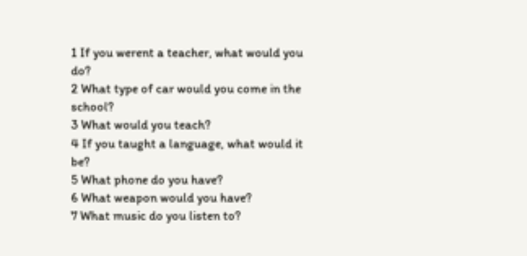1 If you werent a teacher, what would you do?
2 What type of car would you come in the school?
3 What would you teach?
4 If you taught a language, what would it be?
5 What phone do you have?
6 What weapon would you have?
7 What music do you listen to?